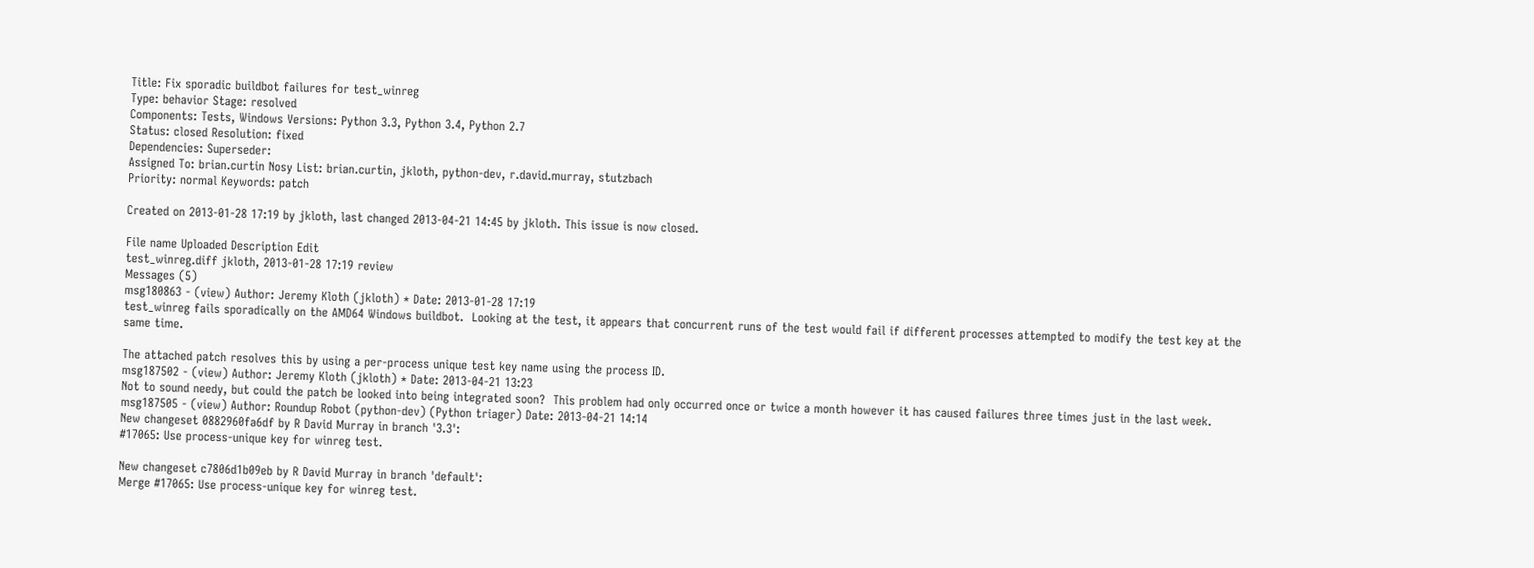Title: Fix sporadic buildbot failures for test_winreg
Type: behavior Stage: resolved
Components: Tests, Windows Versions: Python 3.3, Python 3.4, Python 2.7
Status: closed Resolution: fixed
Dependencies: Superseder:
Assigned To: brian.curtin Nosy List: brian.curtin, jkloth, python-dev, r.david.murray, stutzbach
Priority: normal Keywords: patch

Created on 2013-01-28 17:19 by jkloth, last changed 2013-04-21 14:45 by jkloth. This issue is now closed.

File name Uploaded Description Edit
test_winreg.diff jkloth, 2013-01-28 17:19 review
Messages (5)
msg180863 - (view) Author: Jeremy Kloth (jkloth) * Date: 2013-01-28 17:19
test_winreg fails sporadically on the AMD64 Windows buildbot.  Looking at the test, it appears that concurrent runs of the test would fail if different processes attempted to modify the test key at the same time.

The attached patch resolves this by using a per-process unique test key name using the process ID.
msg187502 - (view) Author: Jeremy Kloth (jkloth) * Date: 2013-04-21 13:23
Not to sound needy, but could the patch be looked into being integrated soon?  This problem had only occurred once or twice a month however it has caused failures three times just in the last week.
msg187505 - (view) Author: Roundup Robot (python-dev) (Python triager) Date: 2013-04-21 14:14
New changeset 0882960fa6df by R David Murray in branch '3.3':
#17065: Use process-unique key for winreg test.

New changeset c7806d1b09eb by R David Murray in branch 'default':
Merge #17065: Use process-unique key for winreg test.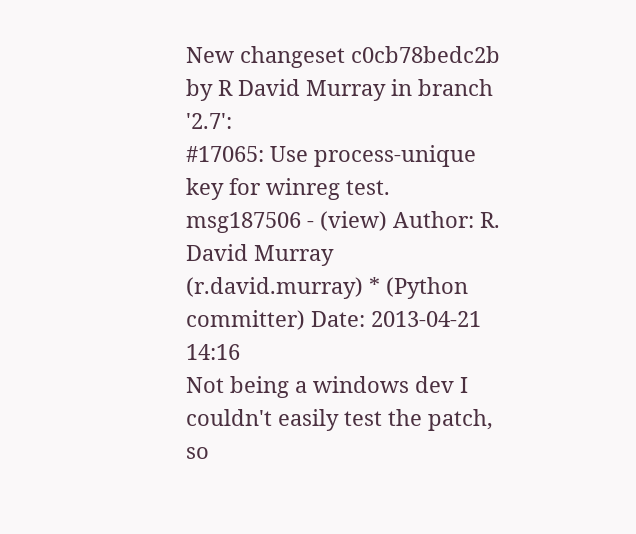New changeset c0cb78bedc2b by R David Murray in branch '2.7':
#17065: Use process-unique key for winreg test.
msg187506 - (view) Author: R. David Murray (r.david.murray) * (Python committer) Date: 2013-04-21 14:16
Not being a windows dev I couldn't easily test the patch, so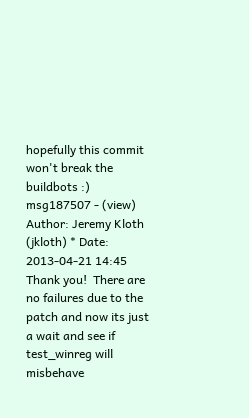hopefully this commit won't break the buildbots :)
msg187507 - (view) Author: Jeremy Kloth (jkloth) * Date: 2013-04-21 14:45
Thank you!  There are no failures due to the patch and now its just a wait and see if test_winreg will misbehave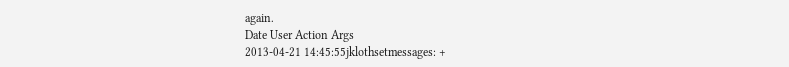again.
Date User Action Args
2013-04-21 14:45:55jklothsetmessages: +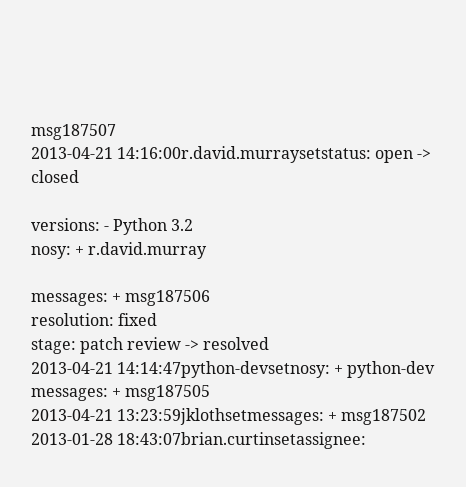msg187507
2013-04-21 14:16:00r.david.murraysetstatus: open -> closed

versions: - Python 3.2
nosy: + r.david.murray

messages: + msg187506
resolution: fixed
stage: patch review -> resolved
2013-04-21 14:14:47python-devsetnosy: + python-dev
messages: + msg187505
2013-04-21 13:23:59jklothsetmessages: + msg187502
2013-01-28 18:43:07brian.curtinsetassignee: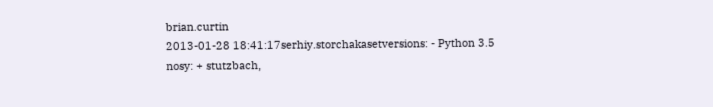brian.curtin
2013-01-28 18:41:17serhiy.storchakasetversions: - Python 3.5
nosy: + stutzbach,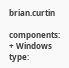brian.curtin

components: + Windows
type: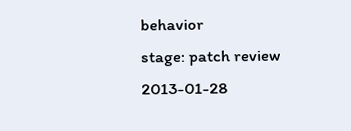behavior
stage: patch review
2013-01-28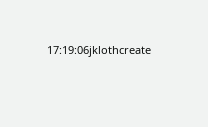17:19:06jklothcreate